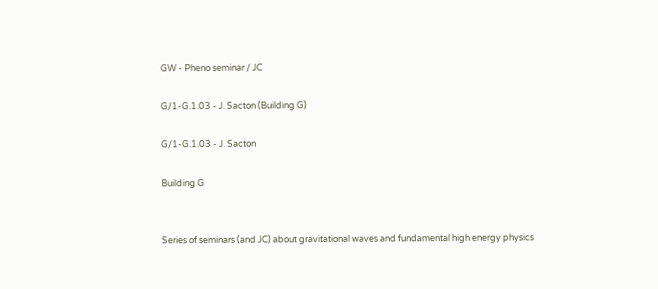GW - Pheno seminar / JC

G/1-G.1.03 - J. Sacton (Building G)

G/1-G.1.03 - J. Sacton

Building G


Series of seminars (and JC) about gravitational waves and fundamental high energy physics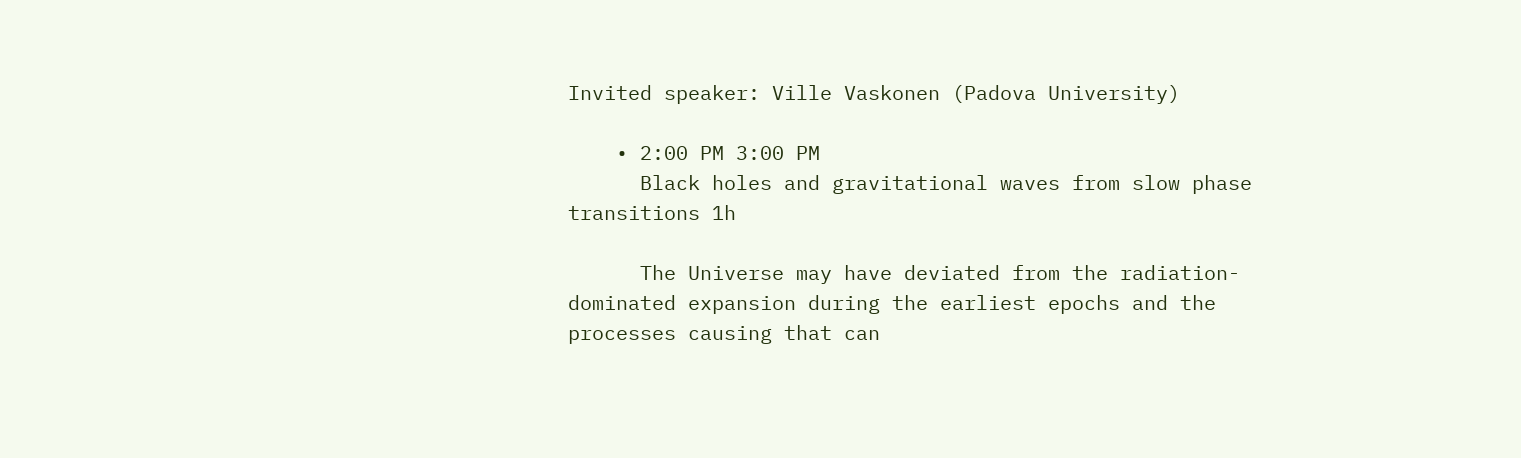Invited speaker: Ville Vaskonen (Padova University)

    • 2:00 PM 3:00 PM
      Black holes and gravitational waves from slow phase transitions 1h

      The Universe may have deviated from the radiation-dominated expansion during the earliest epochs and the processes causing that can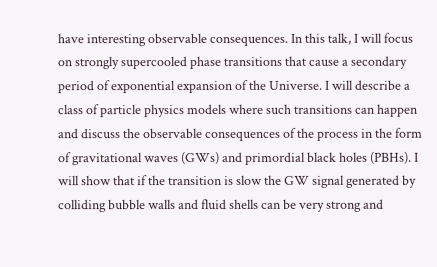have interesting observable consequences. In this talk, I will focus on strongly supercooled phase transitions that cause a secondary period of exponential expansion of the Universe. I will describe a class of particle physics models where such transitions can happen and discuss the observable consequences of the process in the form of gravitational waves (GWs) and primordial black holes (PBHs). I will show that if the transition is slow the GW signal generated by colliding bubble walls and fluid shells can be very strong and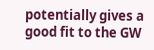potentially gives a good fit to the GW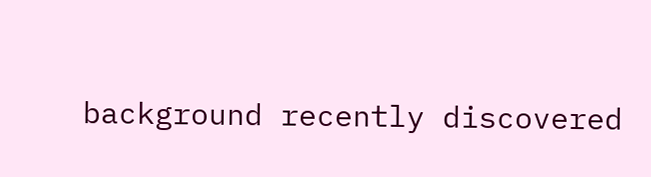background recently discovered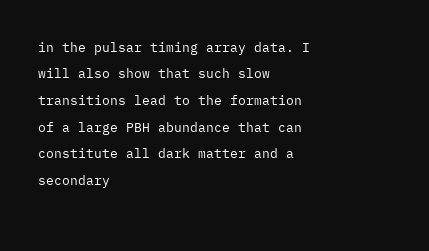in the pulsar timing array data. I will also show that such slow transitions lead to the formation of a large PBH abundance that can constitute all dark matter and a secondary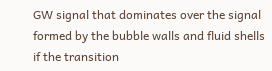GW signal that dominates over the signal formed by the bubble walls and fluid shells if the transition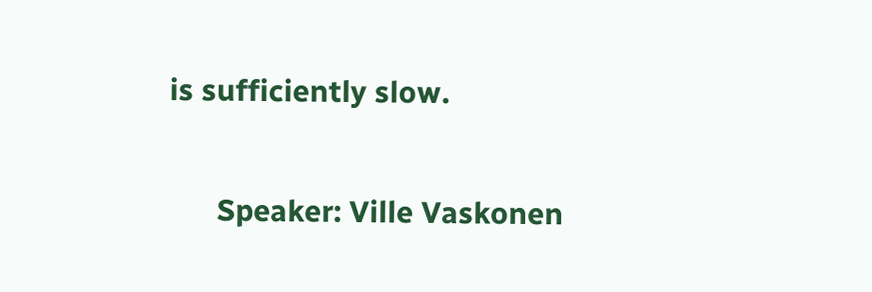is sufficiently slow.

      Speaker: Ville Vaskonen